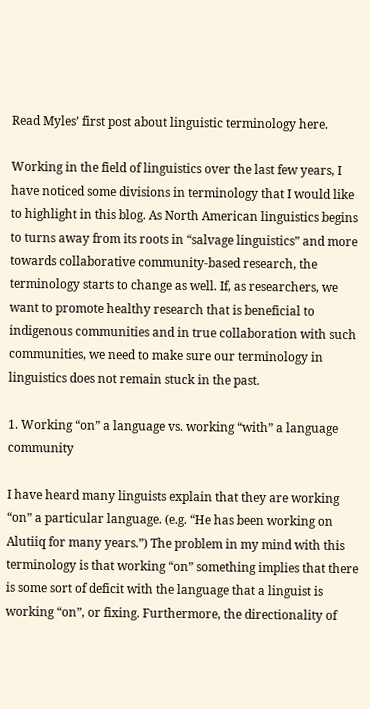Read Myles’ first post about linguistic terminology here.

Working in the field of linguistics over the last few years, I have noticed some divisions in terminology that I would like to highlight in this blog. As North American linguistics begins to turns away from its roots in “salvage linguistics” and more towards collaborative community-based research, the terminology starts to change as well. If, as researchers, we want to promote healthy research that is beneficial to indigenous communities and in true collaboration with such communities, we need to make sure our terminology in linguistics does not remain stuck in the past.

1. Working “on” a language vs. working “with” a language community

I have heard many linguists explain that they are working “on” a particular language. (e.g. “He has been working on Alutiiq for many years.”) The problem in my mind with this terminology is that working “on” something implies that there is some sort of deficit with the language that a linguist is working “on”, or fixing. Furthermore, the directionality of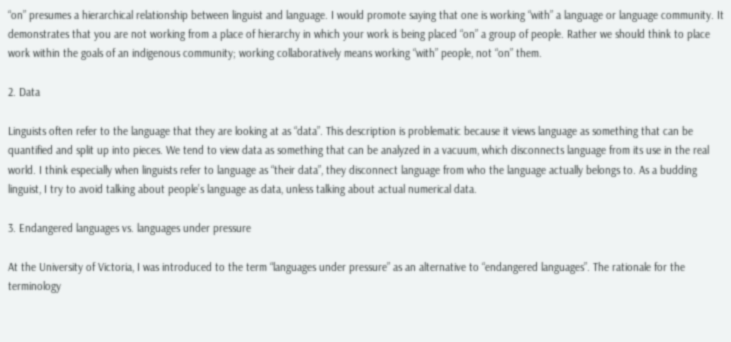“on” presumes a hierarchical relationship between linguist and language. I would promote saying that one is working “with” a language or language community. It demonstrates that you are not working from a place of hierarchy in which your work is being placed “on” a group of people. Rather we should think to place work within the goals of an indigenous community; working collaboratively means working “with” people, not “on” them.

2. Data

Linguists often refer to the language that they are looking at as “data”. This description is problematic because it views language as something that can be quantified and split up into pieces. We tend to view data as something that can be analyzed in a vacuum, which disconnects language from its use in the real world. I think especially when linguists refer to language as “their data”, they disconnect language from who the language actually belongs to. As a budding linguist, I try to avoid talking about people’s language as data, unless talking about actual numerical data.

3. Endangered languages vs. languages under pressure

At the University of Victoria, I was introduced to the term “languages under pressure” as an alternative to “endangered languages”. The rationale for the terminology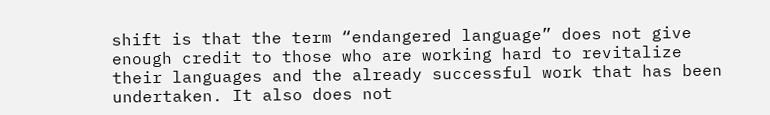shift is that the term “endangered language” does not give enough credit to those who are working hard to revitalize their languages and the already successful work that has been undertaken. It also does not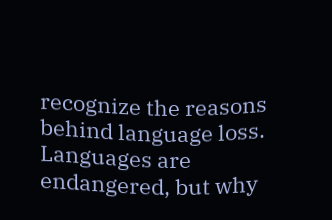recognize the reasons behind language loss. Languages are endangered, but why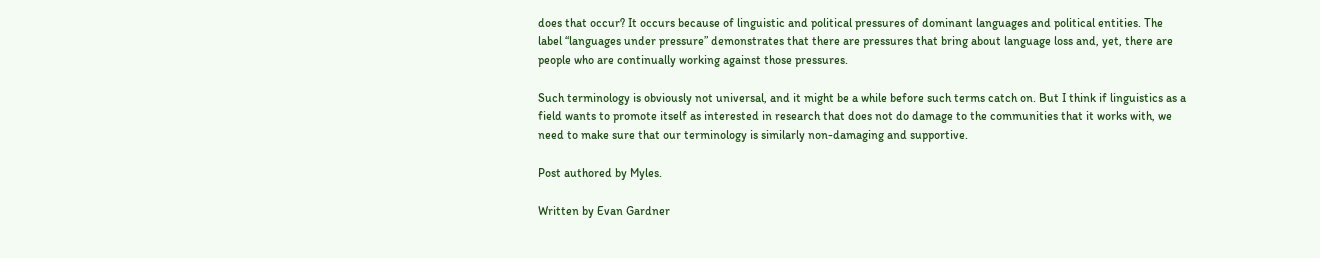does that occur? It occurs because of linguistic and political pressures of dominant languages and political entities. The label “languages under pressure” demonstrates that there are pressures that bring about language loss and, yet, there are people who are continually working against those pressures.

Such terminology is obviously not universal, and it might be a while before such terms catch on. But I think if linguistics as a field wants to promote itself as interested in research that does not do damage to the communities that it works with, we need to make sure that our terminology is similarly non-damaging and supportive.

Post authored by Myles.

Written by Evan Gardner